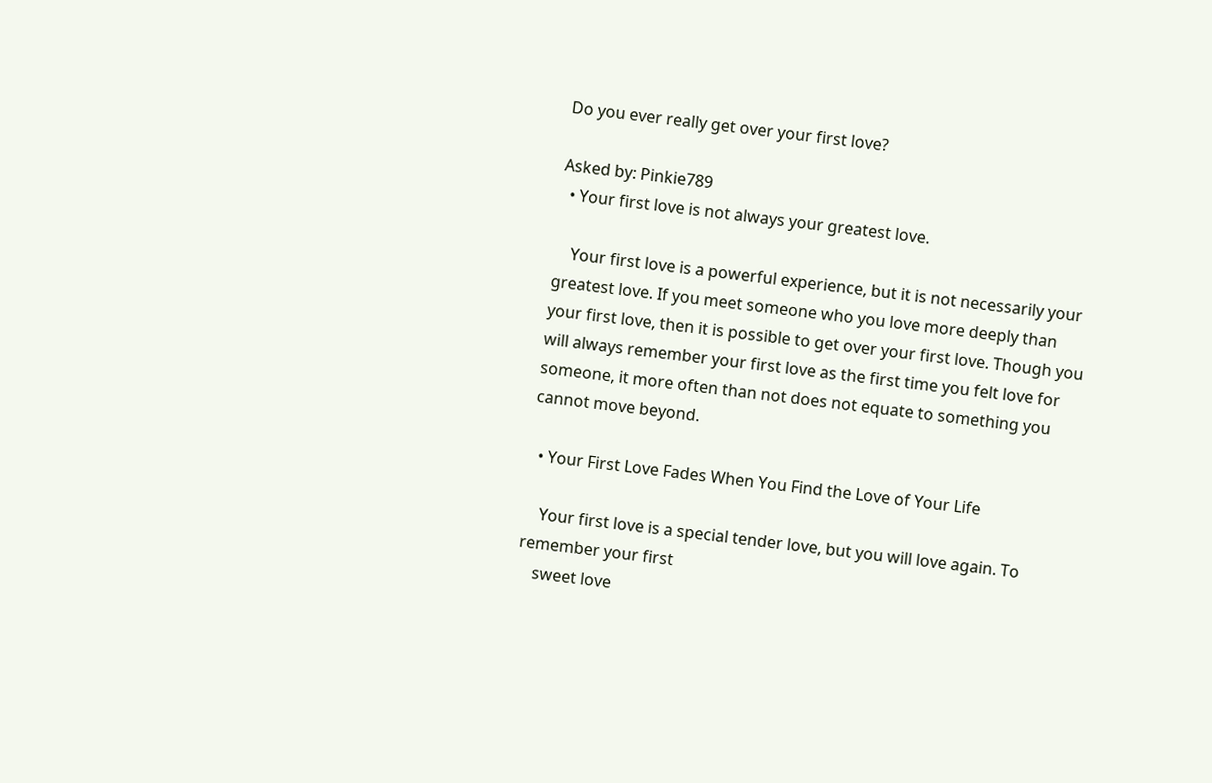Do you ever really get over your first love?

Asked by: Pinkie789
  • Your first love is not always your greatest love.

    Your first love is a powerful experience, but it is not necessarily your greatest love. If you meet someone who you love more deeply than your first love, then it is possible to get over your first love. Though you will always remember your first love as the first time you felt love for someone, it more often than not does not equate to something you cannot move beyond.

  • Your First Love Fades When You Find the Love of Your Life

    Your first love is a special tender love, but you will love again. To remember your first
    sweet love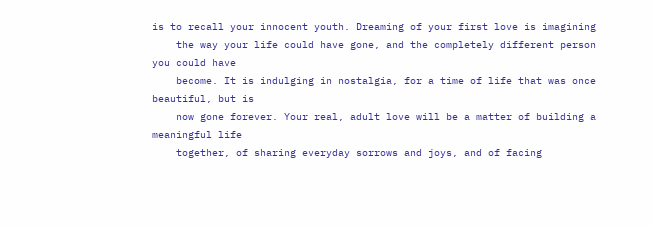is to recall your innocent youth. Dreaming of your first love is imagining
    the way your life could have gone, and the completely different person you could have
    become. It is indulging in nostalgia, for a time of life that was once beautiful, but is
    now gone forever. Your real, adult love will be a matter of building a meaningful life
    together, of sharing everyday sorrows and joys, and of facing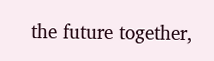the future together,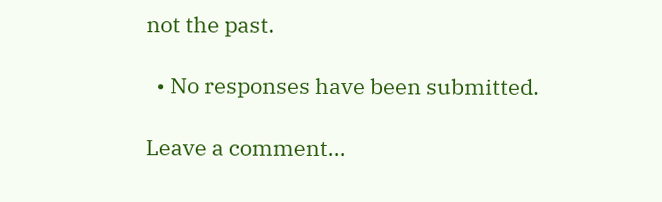not the past.

  • No responses have been submitted.

Leave a comment...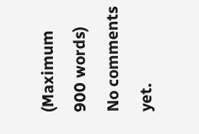(Maximum 900 words)
No comments yet.